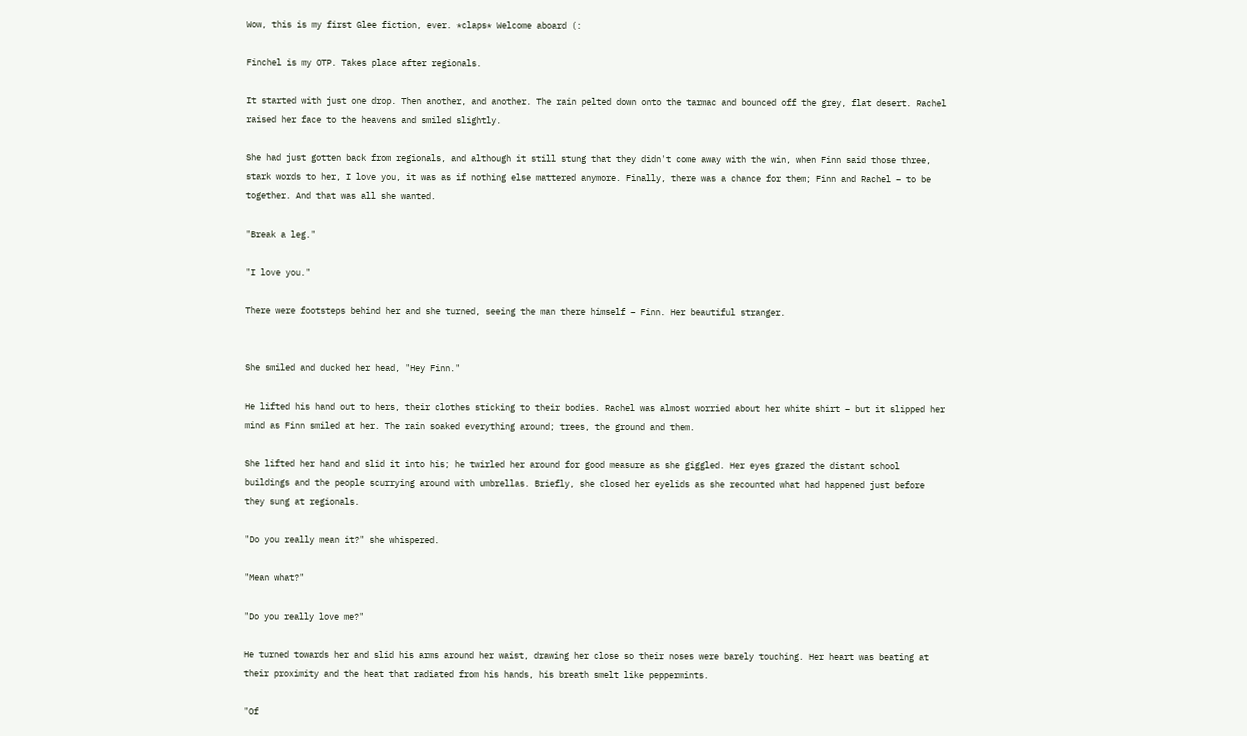Wow, this is my first Glee fiction, ever. *claps* Welcome aboard (:

Finchel is my OTP. Takes place after regionals.

It started with just one drop. Then another, and another. The rain pelted down onto the tarmac and bounced off the grey, flat desert. Rachel raised her face to the heavens and smiled slightly.

She had just gotten back from regionals, and although it still stung that they didn't come away with the win, when Finn said those three, stark words to her, I love you, it was as if nothing else mattered anymore. Finally, there was a chance for them; Finn and Rachel – to be together. And that was all she wanted.

"Break a leg."

"I love you."

There were footsteps behind her and she turned, seeing the man there himself – Finn. Her beautiful stranger.


She smiled and ducked her head, "Hey Finn."

He lifted his hand out to hers, their clothes sticking to their bodies. Rachel was almost worried about her white shirt – but it slipped her mind as Finn smiled at her. The rain soaked everything around; trees, the ground and them.

She lifted her hand and slid it into his; he twirled her around for good measure as she giggled. Her eyes grazed the distant school buildings and the people scurrying around with umbrellas. Briefly, she closed her eyelids as she recounted what had happened just before they sung at regionals.

"Do you really mean it?" she whispered.

"Mean what?"

"Do you really love me?"

He turned towards her and slid his arms around her waist, drawing her close so their noses were barely touching. Her heart was beating at their proximity and the heat that radiated from his hands, his breath smelt like peppermints.

"Of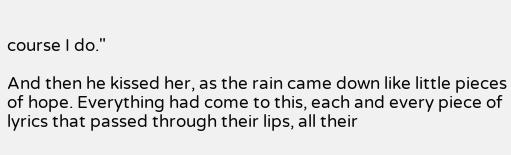course I do."

And then he kissed her, as the rain came down like little pieces of hope. Everything had come to this, each and every piece of lyrics that passed through their lips, all their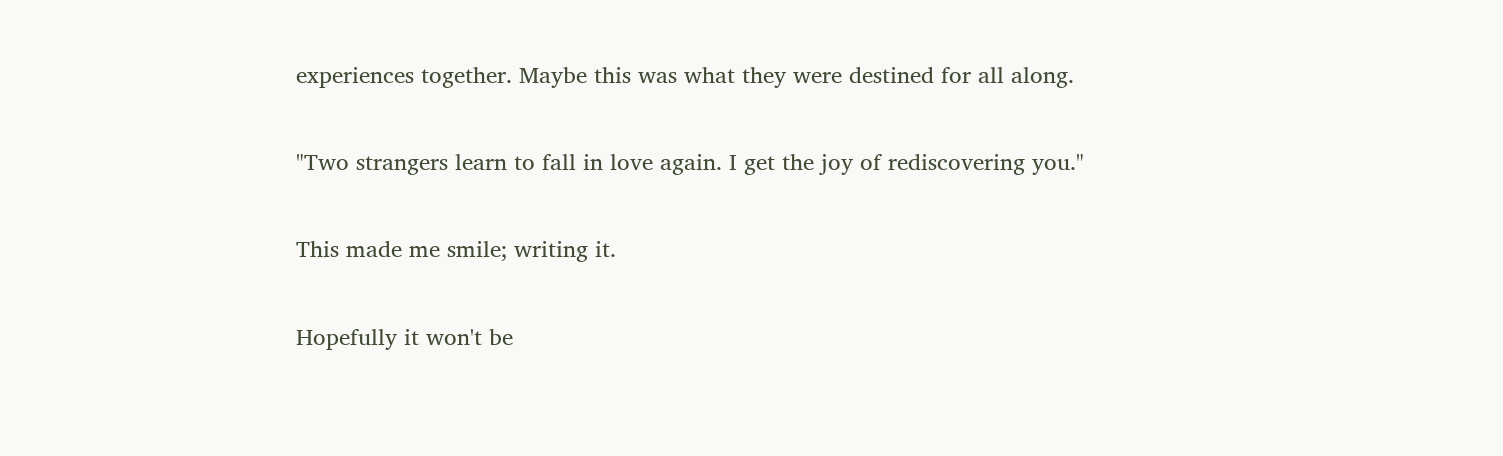experiences together. Maybe this was what they were destined for all along.

"Two strangers learn to fall in love again. I get the joy of rediscovering you."

This made me smile; writing it.

Hopefully it won't be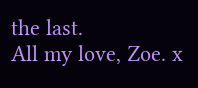the last.
All my love, Zoe. x